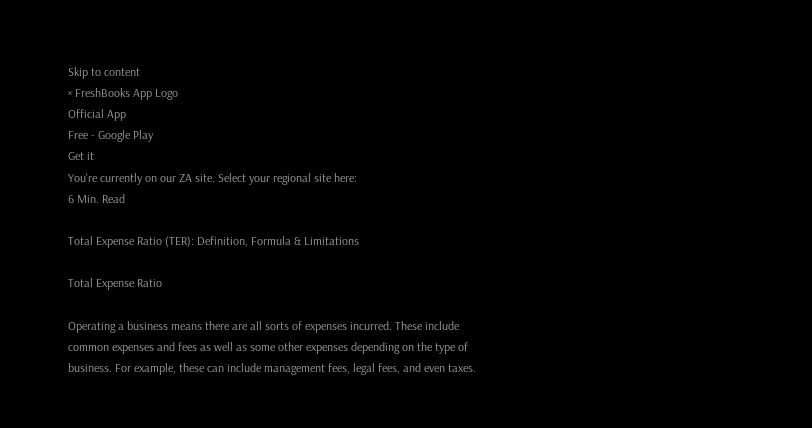Skip to content
× FreshBooks App Logo
Official App
Free - Google Play
Get it
You're currently on our ZA site. Select your regional site here:
6 Min. Read

Total Expense Ratio (TER): Definition, Formula & Limitations

Total Expense Ratio

Operating a business means there are all sorts of expenses incurred. These include common expenses and fees as well as some other expenses depending on the type of business. For example, these can include management fees, legal fees, and even taxes.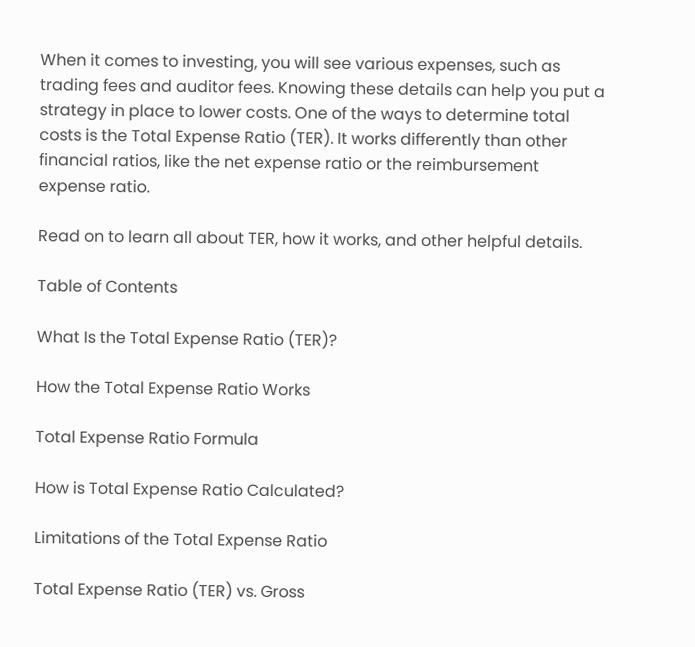When it comes to investing, you will see various expenses, such as trading fees and auditor fees. Knowing these details can help you put a strategy in place to lower costs. One of the ways to determine total costs is the Total Expense Ratio (TER). It works differently than other financial ratios, like the net expense ratio or the reimbursement expense ratio.

Read on to learn all about TER, how it works, and other helpful details.

Table of Contents

What Is the Total Expense Ratio (TER)?

How the Total Expense Ratio Works

Total Expense Ratio Formula

How is Total Expense Ratio Calculated?

Limitations of the Total Expense Ratio

Total Expense Ratio (TER) vs. Gross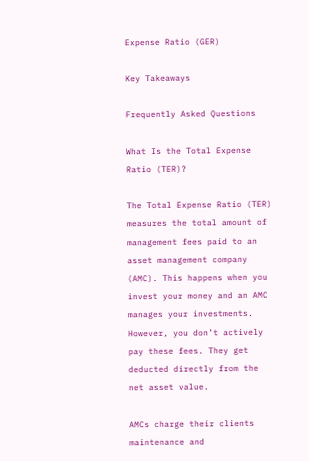Expense Ratio (GER)

Key Takeaways

Frequently Asked Questions

What Is the Total Expense Ratio (TER)?

The Total Expense Ratio (TER) measures the total amount of management fees paid to an asset management company (AMC). This happens when you invest your money and an AMC manages your investments. However, you don’t actively pay these fees. They get deducted directly from the net asset value.

AMCs charge their clients maintenance and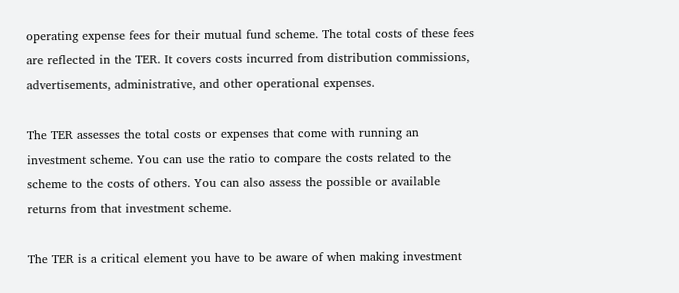operating expense fees for their mutual fund scheme. The total costs of these fees are reflected in the TER. It covers costs incurred from distribution commissions, advertisements, administrative, and other operational expenses.

The TER assesses the total costs or expenses that come with running an investment scheme. You can use the ratio to compare the costs related to the scheme to the costs of others. You can also assess the possible or available returns from that investment scheme.

The TER is a critical element you have to be aware of when making investment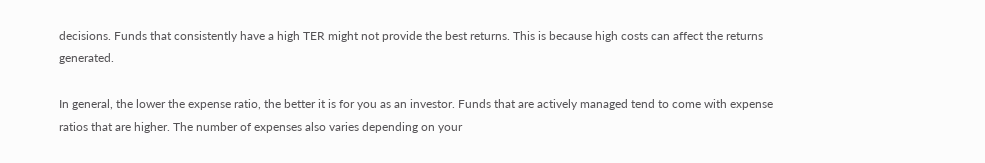decisions. Funds that consistently have a high TER might not provide the best returns. This is because high costs can affect the returns generated.

In general, the lower the expense ratio, the better it is for you as an investor. Funds that are actively managed tend to come with expense ratios that are higher. The number of expenses also varies depending on your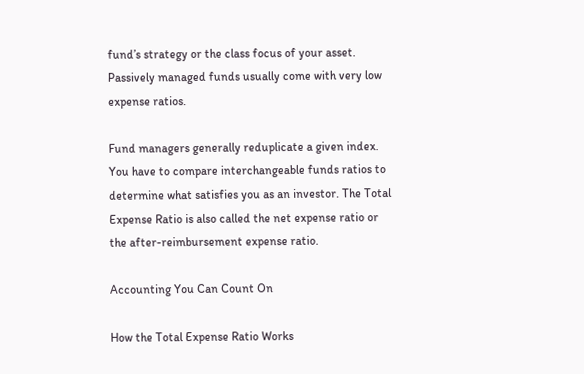fund’s strategy or the class focus of your asset. Passively managed funds usually come with very low expense ratios.

Fund managers generally reduplicate a given index. You have to compare interchangeable funds ratios to determine what satisfies you as an investor. The Total Expense Ratio is also called the net expense ratio or the after-reimbursement expense ratio.

Accounting You Can Count On

How the Total Expense Ratio Works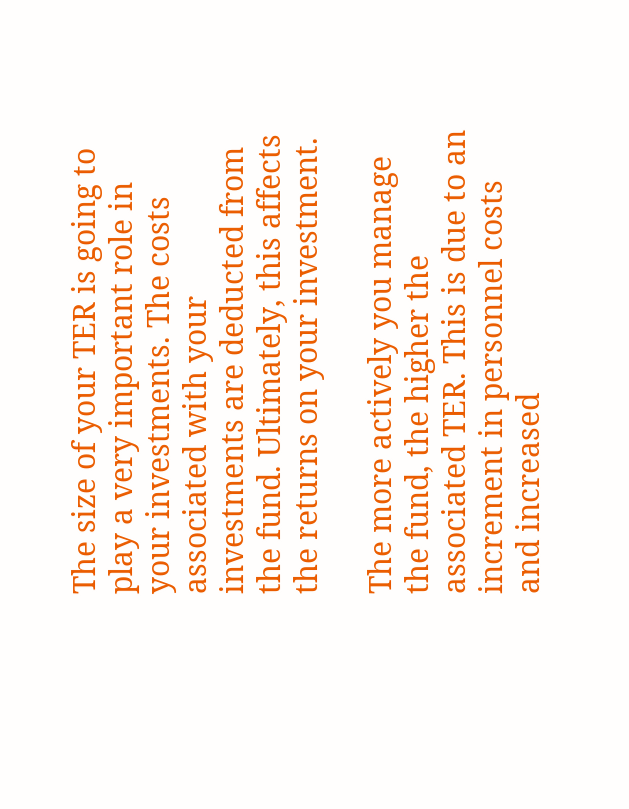The size of your TER is going to play a very important role in your investments. The costs associated with your investments are deducted from the fund. Ultimately, this affects the returns on your investment.

The more actively you manage the fund, the higher the associated TER. This is due to an increment in personnel costs and increased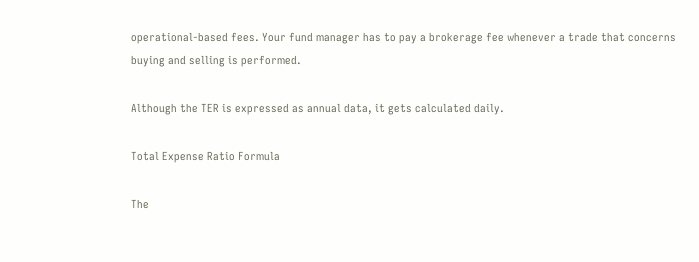operational-based fees. Your fund manager has to pay a brokerage fee whenever a trade that concerns buying and selling is performed.

Although the TER is expressed as annual data, it gets calculated daily.

Total Expense Ratio Formula

The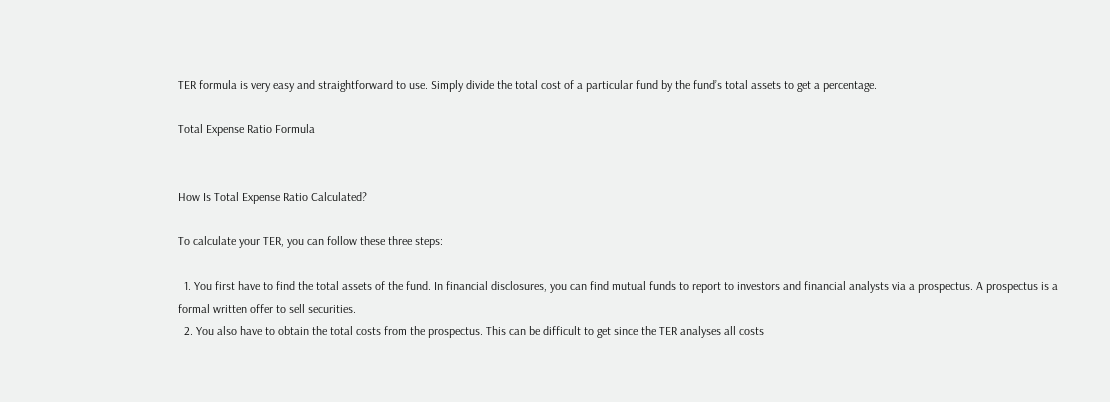TER formula is very easy and straightforward to use. Simply divide the total cost of a particular fund by the fund’s total assets to get a percentage.

Total Expense Ratio Formula


How Is Total Expense Ratio Calculated?

To calculate your TER, you can follow these three steps:

  1. You first have to find the total assets of the fund. In financial disclosures, you can find mutual funds to report to investors and financial analysts via a prospectus. A prospectus is a formal written offer to sell securities.
  2. You also have to obtain the total costs from the prospectus. This can be difficult to get since the TER analyses all costs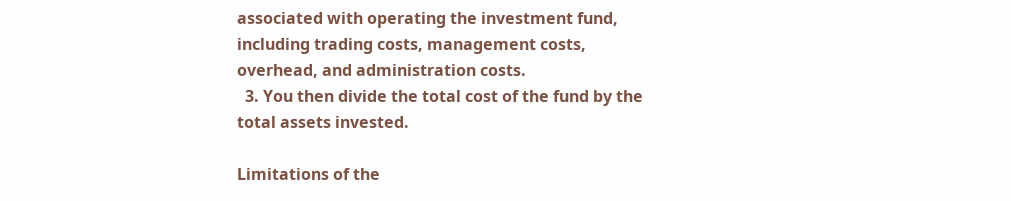associated with operating the investment fund, including trading costs, management costs, overhead, and administration costs.
  3. You then divide the total cost of the fund by the total assets invested.

Limitations of the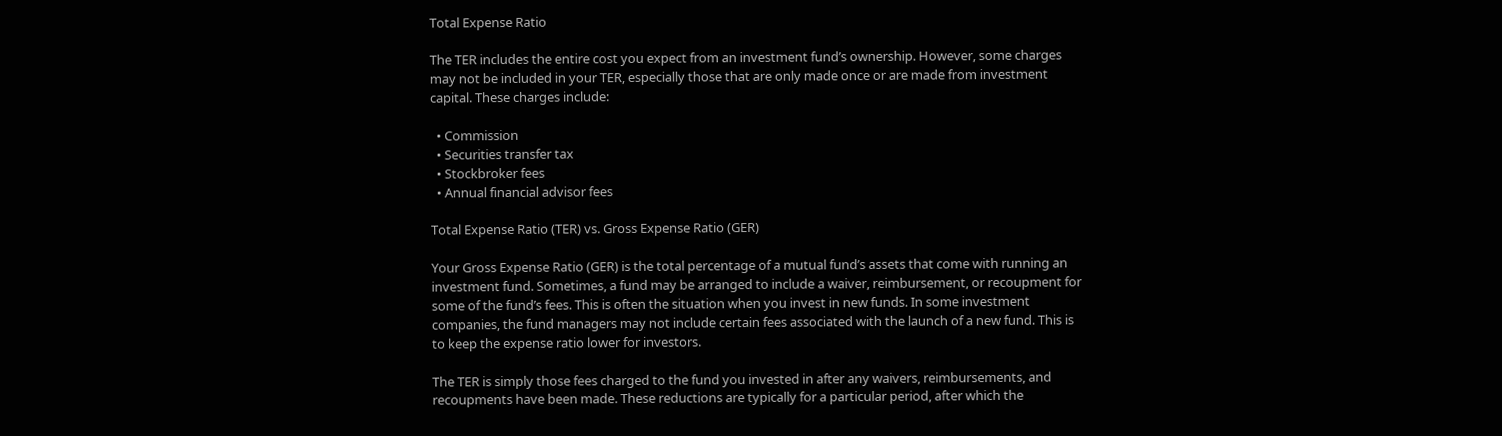Total Expense Ratio

The TER includes the entire cost you expect from an investment fund’s ownership. However, some charges may not be included in your TER, especially those that are only made once or are made from investment capital. These charges include:

  • Commission
  • Securities transfer tax
  • Stockbroker fees
  • Annual financial advisor fees

Total Expense Ratio (TER) vs. Gross Expense Ratio (GER)

Your Gross Expense Ratio (GER) is the total percentage of a mutual fund’s assets that come with running an investment fund. Sometimes, a fund may be arranged to include a waiver, reimbursement, or recoupment for some of the fund’s fees. This is often the situation when you invest in new funds. In some investment companies, the fund managers may not include certain fees associated with the launch of a new fund. This is to keep the expense ratio lower for investors.

The TER is simply those fees charged to the fund you invested in after any waivers, reimbursements, and recoupments have been made. These reductions are typically for a particular period, after which the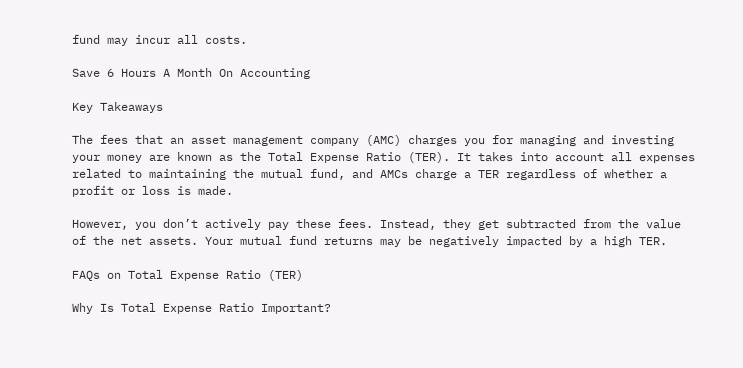fund may incur all costs.

Save 6 Hours A Month On Accounting

Key Takeaways

The fees that an asset management company (AMC) charges you for managing and investing your money are known as the Total Expense Ratio (TER). It takes into account all expenses related to maintaining the mutual fund, and AMCs charge a TER regardless of whether a profit or loss is made.

However, you don’t actively pay these fees. Instead, they get subtracted from the value of the net assets. Your mutual fund returns may be negatively impacted by a high TER.

FAQs on Total Expense Ratio (TER)

Why Is Total Expense Ratio Important?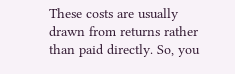These costs are usually drawn from returns rather than paid directly. So, you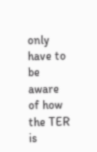only have to be aware of how the TER is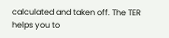calculated and taken off. The TER helps you to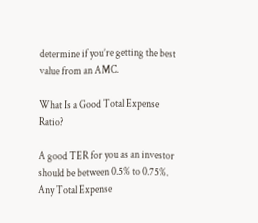determine if you’re getting the best value from an AMC.

What Is a Good Total Expense Ratio?

A good TER for you as an investor should be between 0.5% to 0.75%. Any Total Expense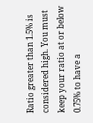Ratio greater than 1.5% is considered high. You must keep your ratio at or below 0.75% to have a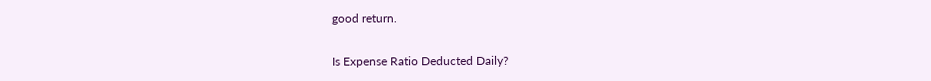good return.

Is Expense Ratio Deducted Daily?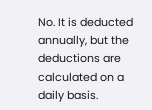No. It is deducted annually, but the deductions are calculated on a daily basis.